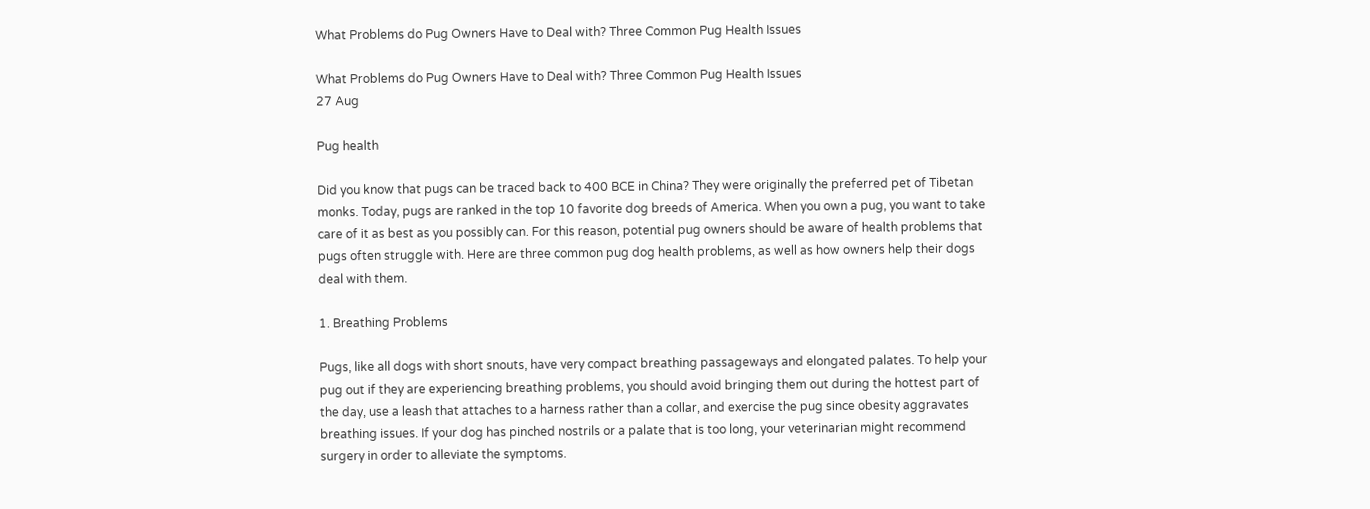What Problems do Pug Owners Have to Deal with? Three Common Pug Health Issues

What Problems do Pug Owners Have to Deal with? Three Common Pug Health Issues
27 Aug

Pug health

Did you know that pugs can be traced back to 400 BCE in China? They were originally the preferred pet of Tibetan monks. Today, pugs are ranked in the top 10 favorite dog breeds of America. When you own a pug, you want to take care of it as best as you possibly can. For this reason, potential pug owners should be aware of health problems that pugs often struggle with. Here are three common pug dog health problems, as well as how owners help their dogs deal with them.

1. Breathing Problems

Pugs, like all dogs with short snouts, have very compact breathing passageways and elongated palates. To help your pug out if they are experiencing breathing problems, you should avoid bringing them out during the hottest part of the day, use a leash that attaches to a harness rather than a collar, and exercise the pug since obesity aggravates breathing issues. If your dog has pinched nostrils or a palate that is too long, your veterinarian might recommend surgery in order to alleviate the symptoms.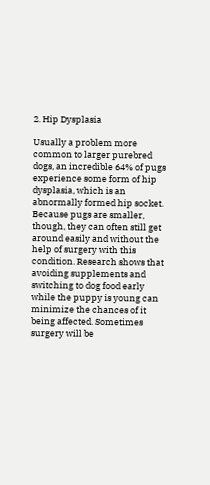2. Hip Dysplasia

Usually a problem more common to larger purebred dogs, an incredible 64% of pugs experience some form of hip dysplasia, which is an abnormally formed hip socket. Because pugs are smaller, though, they can often still get around easily and without the help of surgery with this condition. Research shows that avoiding supplements and switching to dog food early while the puppy is young can minimize the chances of it being affected. Sometimes surgery will be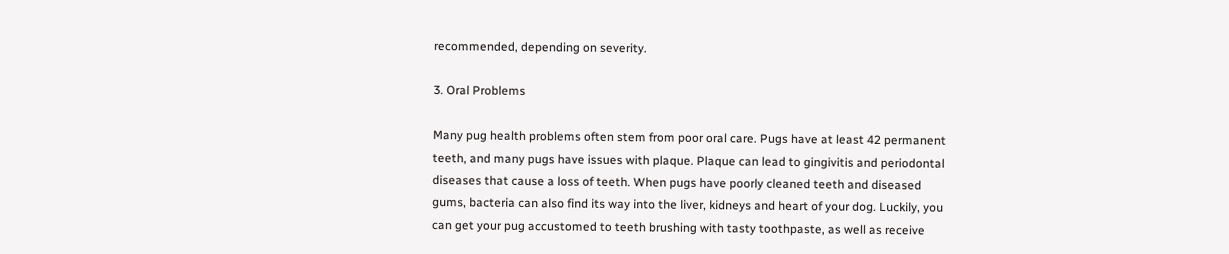recommended, depending on severity.

3. Oral Problems

Many pug health problems often stem from poor oral care. Pugs have at least 42 permanent teeth, and many pugs have issues with plaque. Plaque can lead to gingivitis and periodontal diseases that cause a loss of teeth. When pugs have poorly cleaned teeth and diseased gums, bacteria can also find its way into the liver, kidneys and heart of your dog. Luckily, you can get your pug accustomed to teeth brushing with tasty toothpaste, as well as receive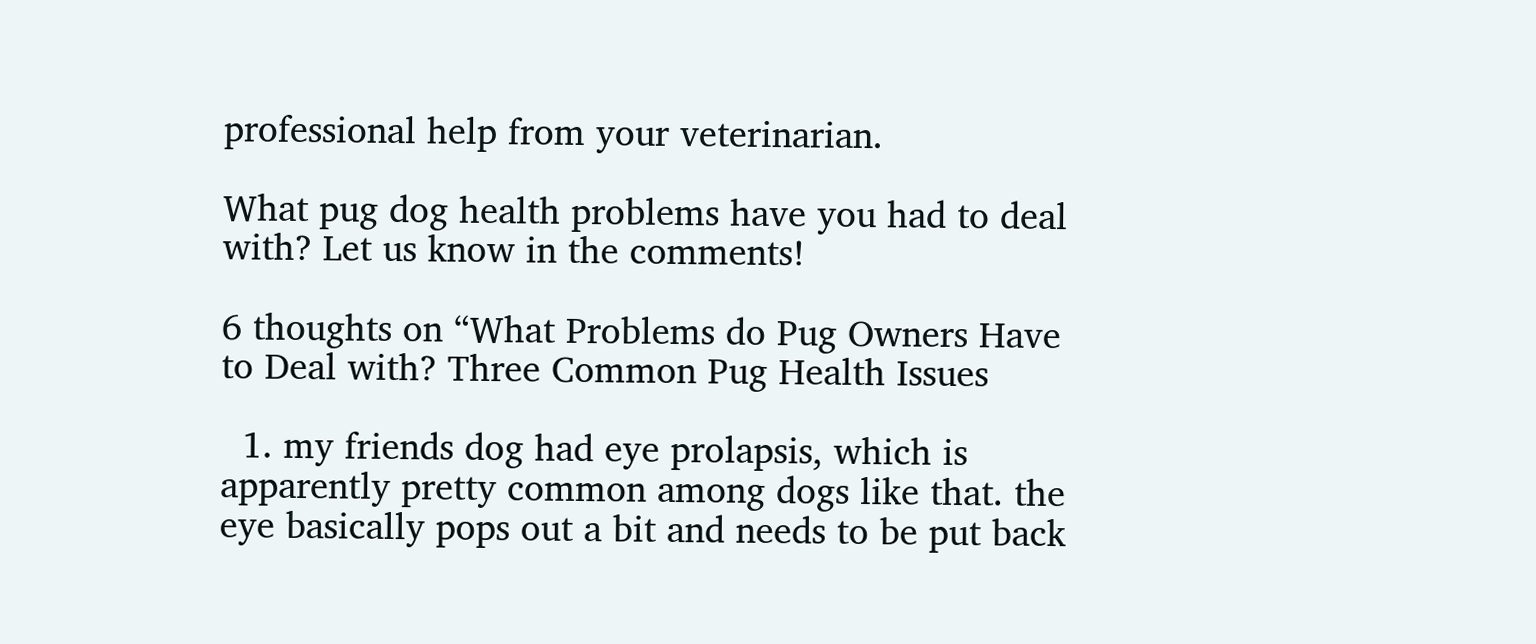professional help from your veterinarian.

What pug dog health problems have you had to deal with? Let us know in the comments!

6 thoughts on “What Problems do Pug Owners Have to Deal with? Three Common Pug Health Issues

  1. my friends dog had eye prolapsis, which is apparently pretty common among dogs like that. the eye basically pops out a bit and needs to be put back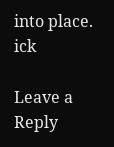into place. ick

Leave a Reply